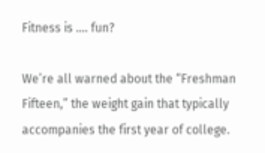Fitness is …. fun?

We’re all warned about the “Freshman Fifteen,” the weight gain that typically accompanies the first year of college.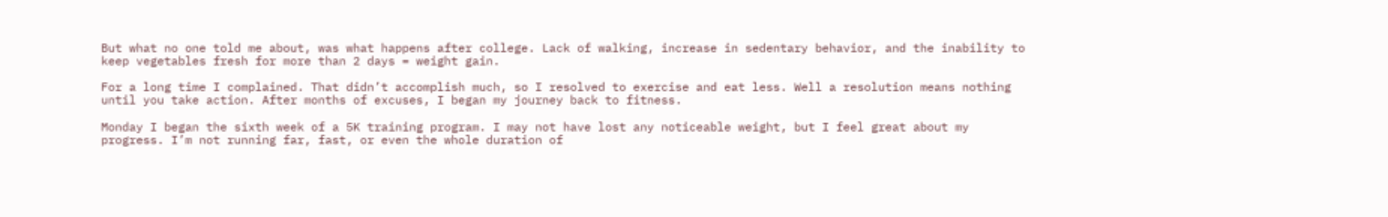But what no one told me about, was what happens after college. Lack of walking, increase in sedentary behavior, and the inability to keep vegetables fresh for more than 2 days = weight gain.

For a long time I complained. That didn’t accomplish much, so I resolved to exercise and eat less. Well a resolution means nothing until you take action. After months of excuses, I began my journey back to fitness.

Monday I began the sixth week of a 5K training program. I may not have lost any noticeable weight, but I feel great about my progress. I’m not running far, fast, or even the whole duration of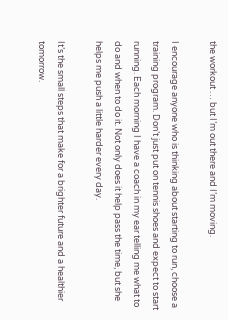the workout … but I’m out there and I’m moving.

I encourage anyone who is thinking about starting to run, choose a training program. Don’t just put on tennis shoes and expect to start running. Each morning I have a coach in my ear telling me what to do and when to do it. Not only does it help pass the time, but she helps me push a little harder every day.

It’s the small steps that make for a brighter future and a healthier tomorrow.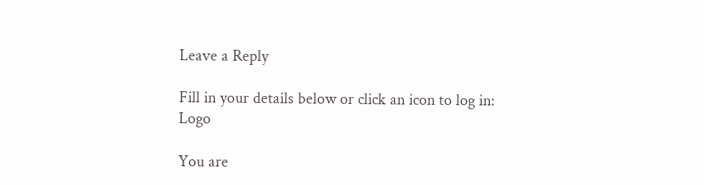Leave a Reply

Fill in your details below or click an icon to log in: Logo

You are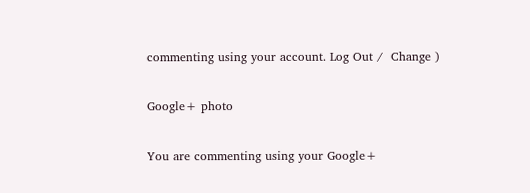commenting using your account. Log Out /  Change )

Google+ photo

You are commenting using your Google+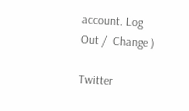account. Log Out /  Change )

Twitter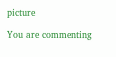picture

You are commenting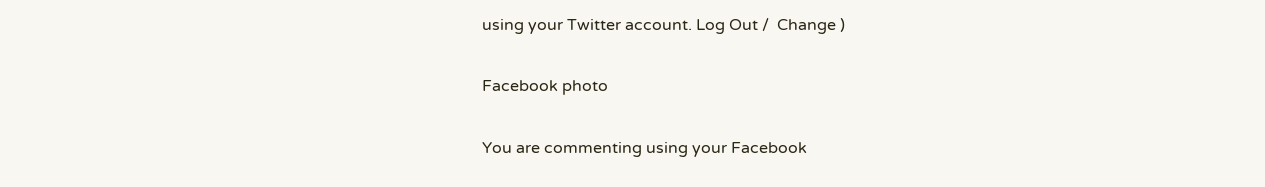using your Twitter account. Log Out /  Change )

Facebook photo

You are commenting using your Facebook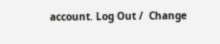account. Log Out /  Change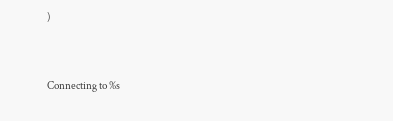)


Connecting to %s